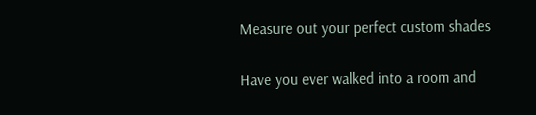Measure out your perfect custom shades

Have you ever walked into a room and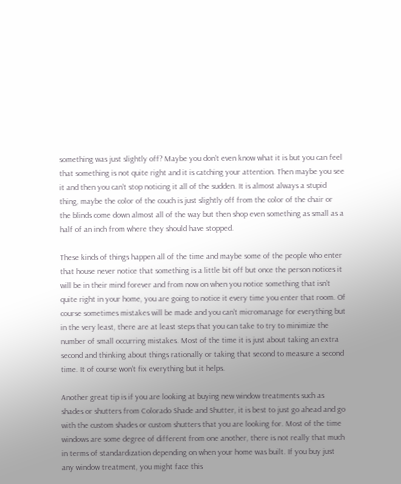something was just slightly off? Maybe you don’t even know what it is but you can feel that something is not quite right and it is catching your attention. Then maybe you see it and then you can’t stop noticing it all of the sudden. It is almost always a stupid thing, maybe the color of the couch is just slightly off from the color of the chair or the blinds come down almost all of the way but then shop even something as small as a half of an inch from where they should have stopped.

These kinds of things happen all of the time and maybe some of the people who enter that house never notice that something is a little bit off but once the person notices it will be in their mind forever and from now on when you notice something that isn’t quite right in your home, you are going to notice it every time you enter that room. Of course sometimes mistakes will be made and you can’t micromanage for everything but in the very least, there are at least steps that you can take to try to minimize the number of small occurring mistakes. Most of the time it is just about taking an extra second and thinking about things rationally or taking that second to measure a second time. It of course won’t fix everything but it helps.

Another great tip is if you are looking at buying new window treatments such as shades or shutters from Colorado Shade and Shutter, it is best to just go ahead and go with the custom shades or custom shutters that you are looking for. Most of the time windows are some degree of different from one another, there is not really that much in terms of standardization depending on when your home was built. If you buy just any window treatment, you might face this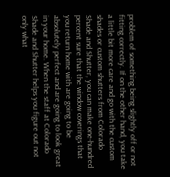problem of something being slightly off or not fitting correctly. If on the other hand, you take a little bit more care and go with the custom shades or custom shutters from Colorado Shade and Shutter, you can make one-hundred percent sure that the window coverings that you return home with are going to be absolutely perfect and are going to look great in your home. When the staff at Colorado Shade and Shutter helps you figure out not only what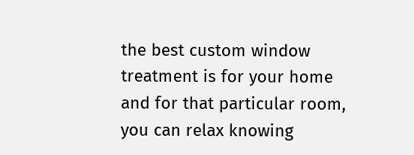the best custom window treatment is for your home and for that particular room, you can relax knowing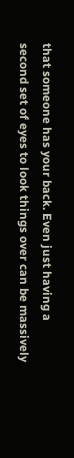that someone has your back. Even just having a second set of eyes to look things over can be massively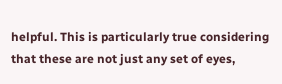helpful. This is particularly true considering that these are not just any set of eyes,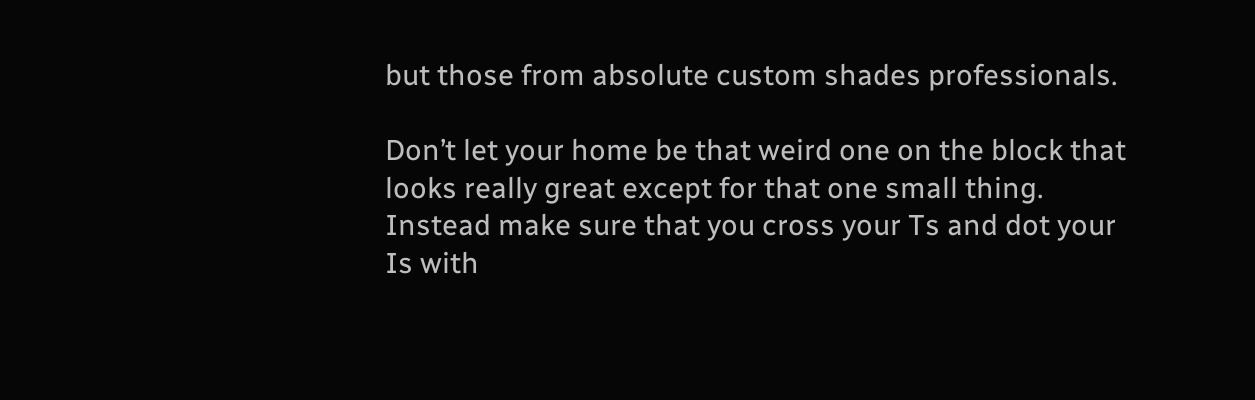but those from absolute custom shades professionals.

Don’t let your home be that weird one on the block that looks really great except for that one small thing. Instead make sure that you cross your Ts and dot your Is with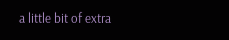a little bit of extra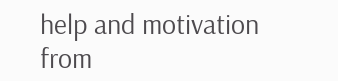help and motivation from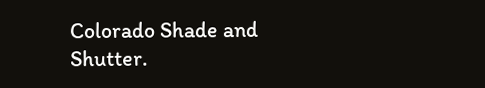Colorado Shade and Shutter.